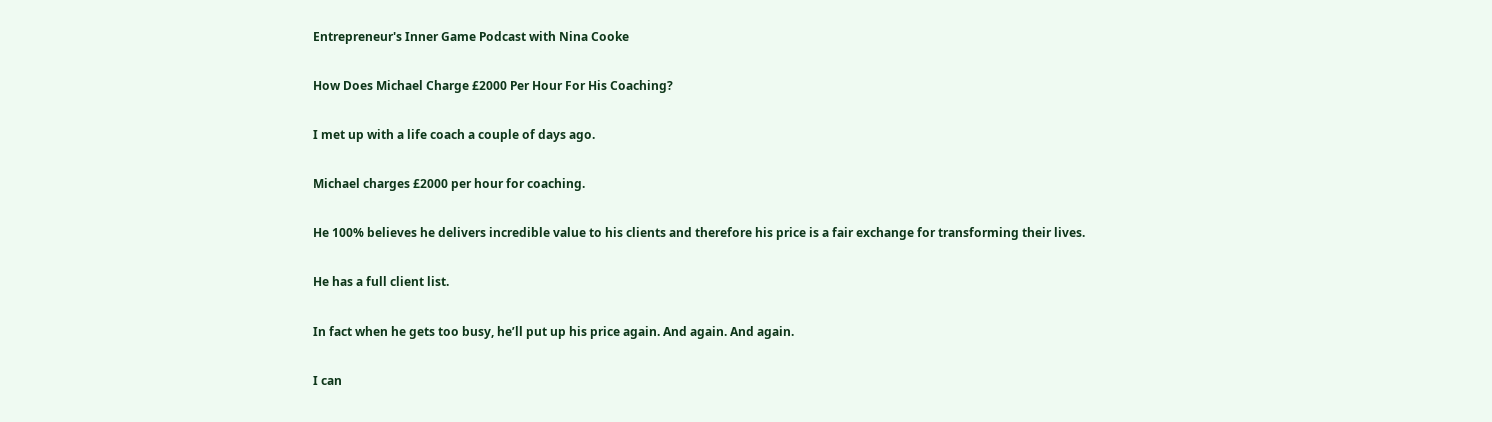Entrepreneur's Inner Game Podcast with Nina Cooke

How Does Michael Charge £2000 Per Hour For His Coaching?

I met up with a life coach a couple of days ago.

Michael charges £2000 per hour for coaching.

He 100% believes he delivers incredible value to his clients and therefore his price is a fair exchange for transforming their lives.

He has a full client list.

In fact when he gets too busy, he’ll put up his price again. And again. And again.

I can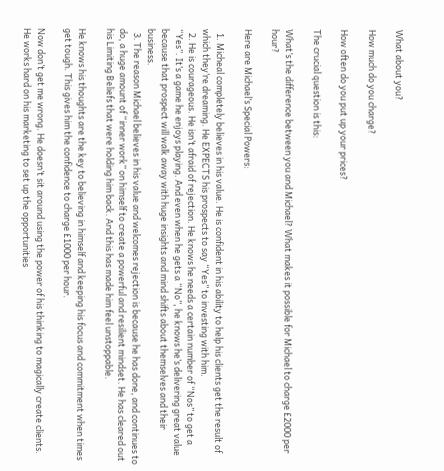What about you?

How much do you charge?

How often do you put up your prices?

The crucial question is this:

What’s the difference between you and Michael? What makes it possible for Michael to charge £2000 per hour?

Here are Michael’s Special Powers:

  1. Micheal completely believes in his value. He is confident in his ability to help his clients get the result of which they’re dreaming. He EXPECTS his prospects to say “Yes” to investing with him.
  2. He is courageous. He isn’t afraid of rejection. He knows he needs a certain number of “Nos” to get a “Yes”. It’s a game he enjoys playing. And even when he gets a “No”, he knows he’s delivering great value because that prospect will walk away with huge insights and mind shifts about themselves and their business.
  3. The reason Michael believes in his value and welcomes rejection is because he has done, and continues to do, a huge amount of “inner work” on himself to create a powerful and resilient mindset. He has cleared out his Limiting Beliefs that were holding him back. And this has made him feel unstoppable.

He knows his thoughts are the key to believing in himself and keeping his focus and commitment when times get tough. This gives him the confidence to charge £1000 per hour.

Now don’t get me wrong. He doesn’t sit around using the power of his thinking to magically create clients. He works hard on his marketing to set up the opportunities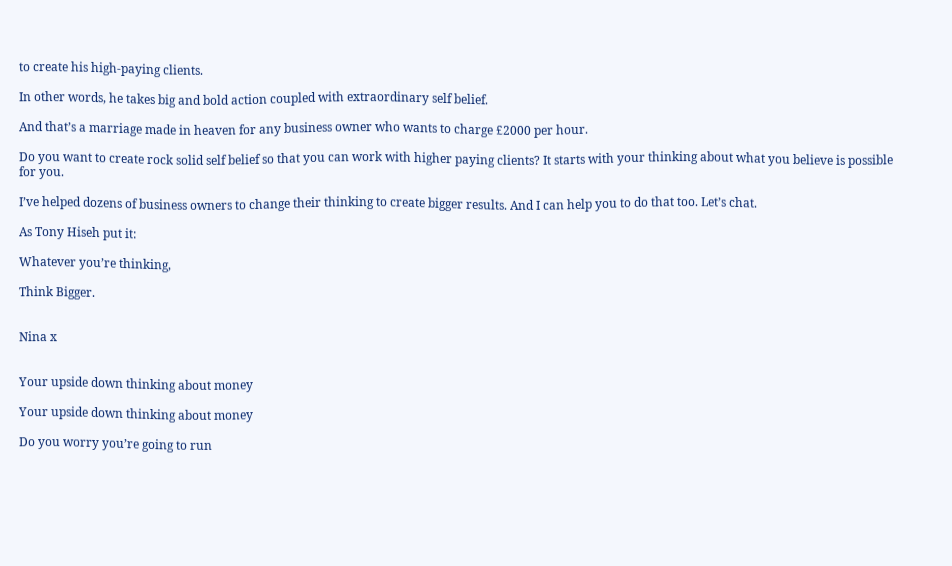to create his high-paying clients.

In other words, he takes big and bold action coupled with extraordinary self belief.

And that’s a marriage made in heaven for any business owner who wants to charge £2000 per hour.

Do you want to create rock solid self belief so that you can work with higher paying clients? It starts with your thinking about what you believe is possible for you.

I’ve helped dozens of business owners to change their thinking to create bigger results. And I can help you to do that too. Let’s chat.

As Tony Hiseh put it:

Whatever you’re thinking,

Think Bigger.


Nina x


Your upside down thinking about money

Your upside down thinking about money

Do you worry you’re going to run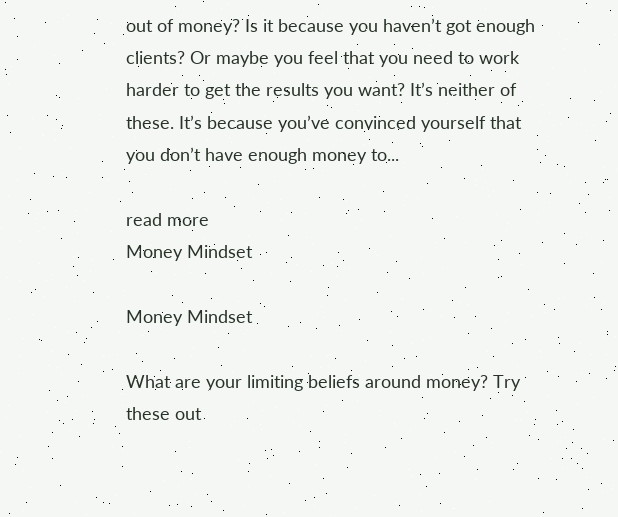out of money? Is it because you haven’t got enough clients? Or maybe you feel that you need to work harder to get the results you want? It’s neither of these. It’s because you’ve convinced yourself that you don’t have enough money to...

read more
Money Mindset

Money Mindset

What are your limiting beliefs around money? Try these out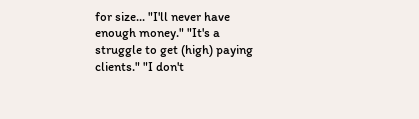for size... "I'll never have enough money." "It's a struggle to get (high) paying clients." "I don't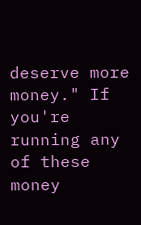deserve more money." If you're running any of these money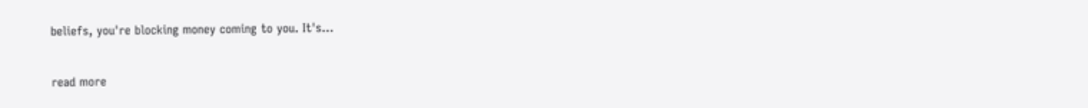beliefs, you're blocking money coming to you. It's...

read more